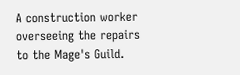A construction worker overseeing the repairs to the Mage's Guild.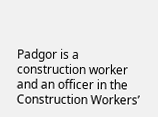Padgor is a construction worker and an officer in the Construction Workers’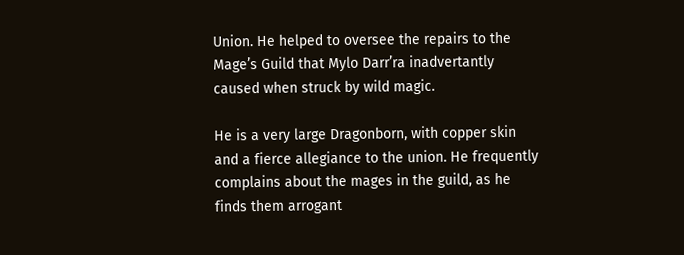Union. He helped to oversee the repairs to the Mage’s Guild that Mylo Darr’ra inadvertantly caused when struck by wild magic.

He is a very large Dragonborn, with copper skin and a fierce allegiance to the union. He frequently complains about the mages in the guild, as he finds them arrogant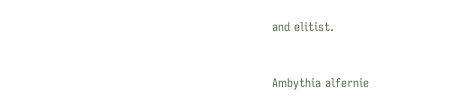and elitist.


Ambythia alfernie